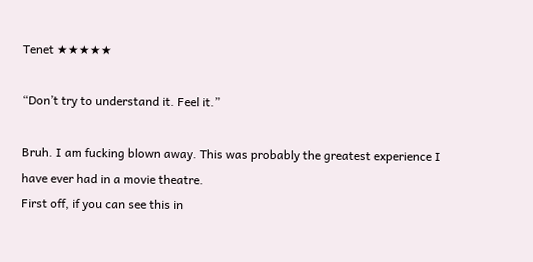Tenet ★★★★★

“Don’t try to understand it. Feel it.”

Bruh. I am fucking blown away. This was probably the greatest experience I have ever had in a movie theatre.
First off, if you can see this in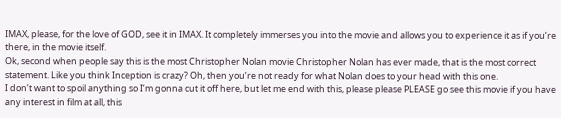IMAX, please, for the love of GOD, see it in IMAX. It completely immerses you into the movie and allows you to experience it as if you’re there, in the movie itself.
Ok, second when people say this is the most Christopher Nolan movie Christopher Nolan has ever made, that is the most correct statement. Like you think Inception is crazy? Oh, then you’re not ready for what Nolan does to your head with this one.
I don’t want to spoil anything so I’m gonna cut it off here, but let me end with this, please please PLEASE go see this movie if you have any interest in film at all, this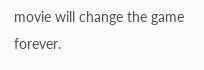movie will change the game forever.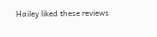Hailey liked these reviews